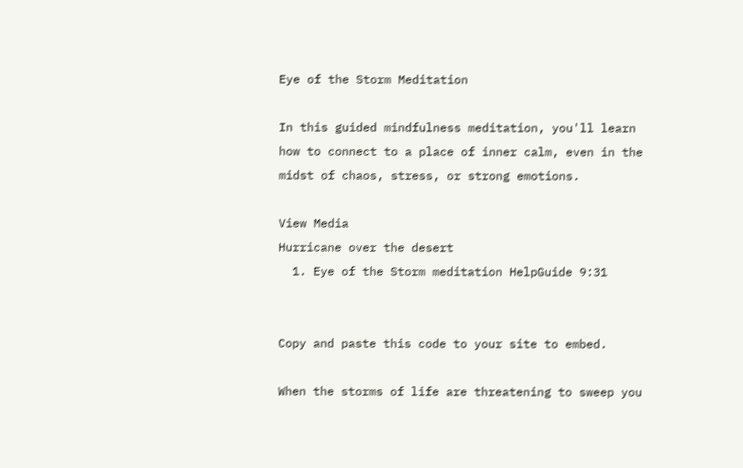Eye of the Storm Meditation

In this guided mindfulness meditation, you'll learn how to connect to a place of inner calm, even in the midst of chaos, stress, or strong emotions.

View Media
Hurricane over the desert
  1. Eye of the Storm meditation HelpGuide 9:31


Copy and paste this code to your site to embed.

When the storms of life are threatening to sweep you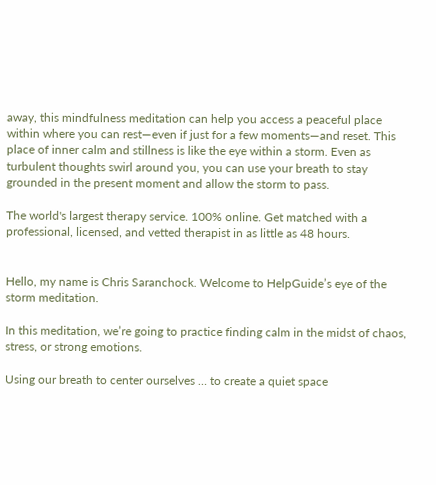away, this mindfulness meditation can help you access a peaceful place within where you can rest—even if just for a few moments—and reset. This place of inner calm and stillness is like the eye within a storm. Even as turbulent thoughts swirl around you, you can use your breath to stay grounded in the present moment and allow the storm to pass.

The world's largest therapy service. 100% online. Get matched with a professional, licensed, and vetted therapist in as little as 48 hours.


Hello, my name is Chris Saranchock. Welcome to HelpGuide’s eye of the storm meditation.

In this meditation, we’re going to practice finding calm in the midst of chaos, stress, or strong emotions.

Using our breath to center ourselves … to create a quiet space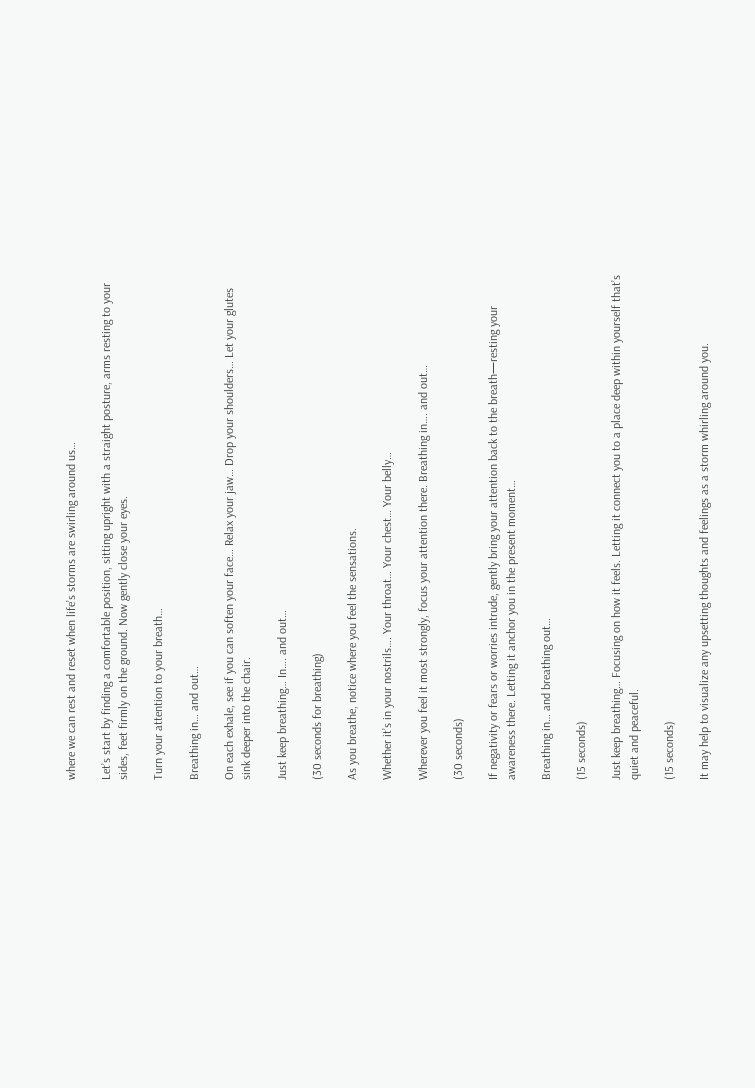where we can rest and reset when life’s storms are swirling around us…

Let’s start by finding a comfortable position, sitting upright with a straight posture, arms resting to your sides, feet firmly on the ground. Now gently close your eyes.

Turn your attention to your breath…

Breathing in… and out…

On each exhale, see if you can soften your face… Relax your jaw… Drop your shoulders… Let your glutes sink deeper into the chair.

Just keep breathing… In…. and out…

(30 seconds for breathing)

As you breathe, notice where you feel the sensations.

Whether it’s in your nostrils…. Your throat… Your chest… Your belly…

Wherever you feel it most strongly, focus your attention there. Breathing in…. and out…

(30 seconds)

If negativity or fears or worries intrude, gently bring your attention back to the breath—resting your awareness there. Letting it anchor you in the present moment…

Breathing in… and breathing out…

(15 seconds)

Just keep breathing… Focusing on how it feels. Letting it connect you to a place deep within yourself that’s quiet and peaceful.

(15 seconds)

It may help to visualize any upsetting thoughts and feelings as a storm whirling around you.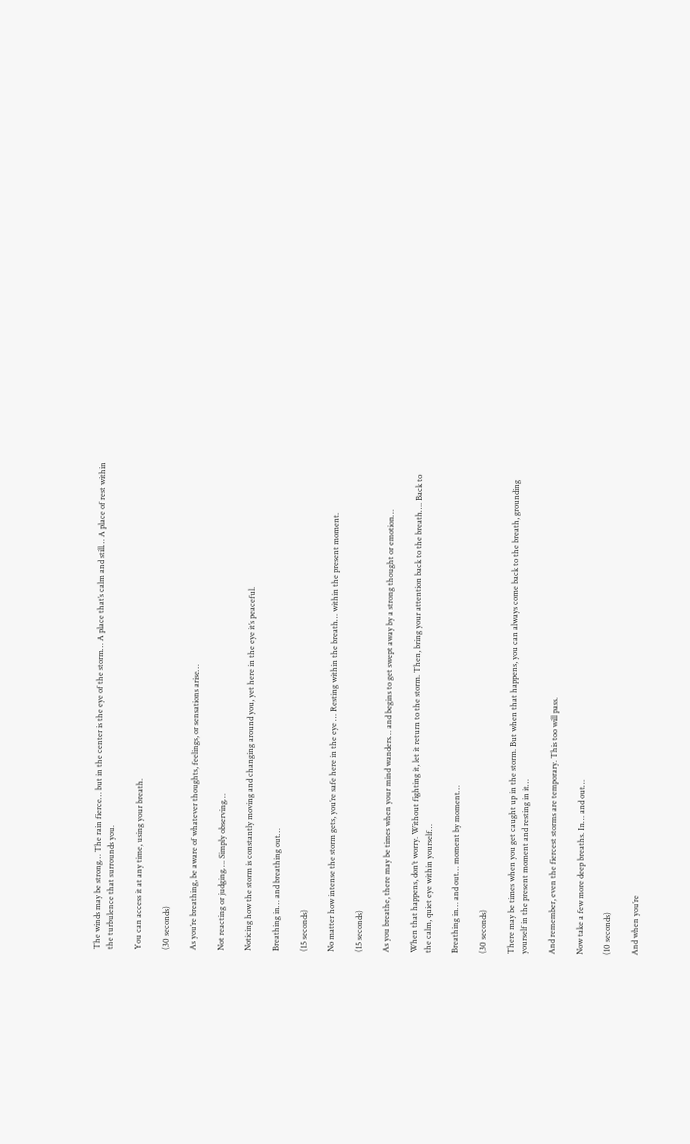The winds may be strong… The rain fierce… but in the center is the eye of the storm… A place that’s calm and still… A place of rest within the turbulence that surrounds you.

You can access it at any time, using your breath.

(30 seconds)

As you’re breathing, be aware of whatever thoughts, feelings, or sensations arise…

Not reacting or judging…. Simply observing…

Noticing how the storm is constantly moving and changing around you, yet here in the eye it’s peaceful.

Breathing in… and breathing out…

(15 seconds)

No matter how intense the storm gets, you’re safe here in the eye … Resting within the breath… within the present moment.

(15 seconds)

As you breathe, there may be times when your mind wanders… and begins to get swept away by a strong thought or emotion…

When that happens, don’t worry. Without fighting it, let it return to the storm. Then, bring your attention back to the breath…. Back to the calm, quiet eye within yourself…

Breathing in… and out… moment by moment…

(30 seconds)

There may be times when you get caught up in the storm. But when that happens, you can always come back to the breath, grounding yourself in the present moment and resting in it…

And remember, even the fiercest storms are temporary. This too will pass.

Now take a few more deep breaths. In… and out…

(10 seconds)

And when you’re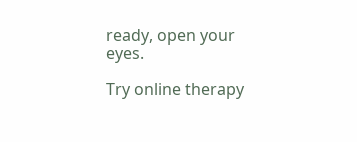ready, open your eyes.

Try online therapy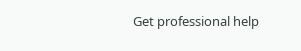Get professional help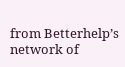from Betterhelp’s network of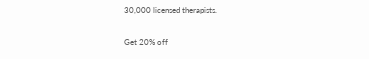30,000 licensed therapists.

Get 20% off